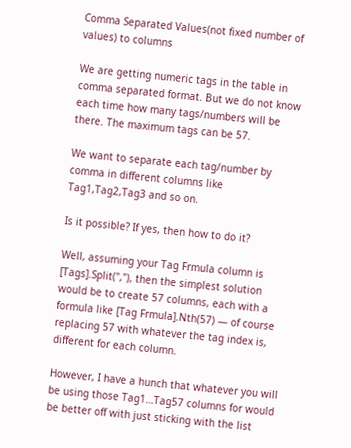Comma Separated Values(not fixed number of values) to columns

We are getting numeric tags in the table in comma separated format. But we do not know each time how many tags/numbers will be there. The maximum tags can be 57.

We want to separate each tag/number by comma in different columns like Tag1,Tag2,Tag3 and so on.

Is it possible? If yes, then how to do it?

Well, assuming your Tag Frmula column is [Tags].Split(","), then the simplest solution would be to create 57 columns, each with a formula like [Tag Frmula].Nth(57) — of course replacing 57 with whatever the tag index is, different for each column.

However, I have a hunch that whatever you will be using those Tag1…Tag57 columns for would be better off with just sticking with the list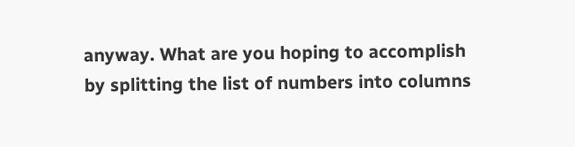anyway. What are you hoping to accomplish by splitting the list of numbers into columns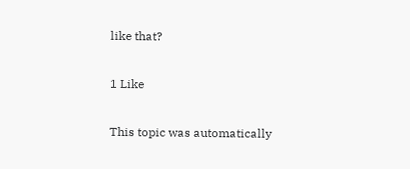like that?

1 Like

This topic was automatically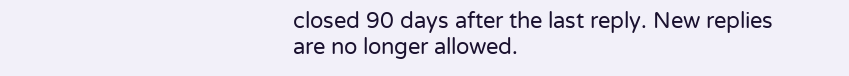closed 90 days after the last reply. New replies are no longer allowed.